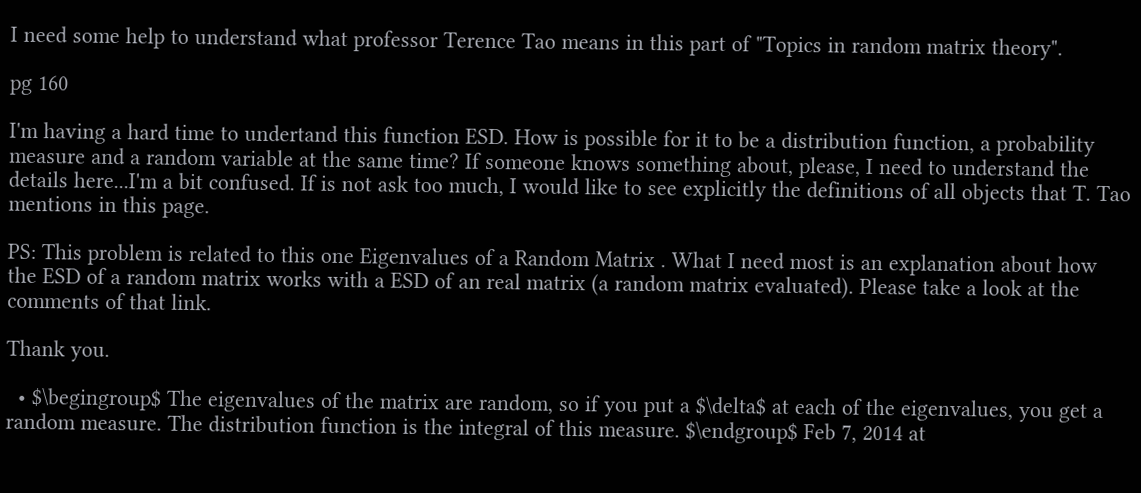I need some help to understand what professor Terence Tao means in this part of "Topics in random matrix theory".

pg 160

I'm having a hard time to undertand this function ESD. How is possible for it to be a distribution function, a probability measure and a random variable at the same time? If someone knows something about, please, I need to understand the details here...I'm a bit confused. If is not ask too much, I would like to see explicitly the definitions of all objects that T. Tao mentions in this page.

PS: This problem is related to this one Eigenvalues of a Random Matrix . What I need most is an explanation about how the ESD of a random matrix works with a ESD of an real matrix (a random matrix evaluated). Please take a look at the comments of that link.

Thank you.

  • $\begingroup$ The eigenvalues of the matrix are random, so if you put a $\delta$ at each of the eigenvalues, you get a random measure. The distribution function is the integral of this measure. $\endgroup$ Feb 7, 2014 at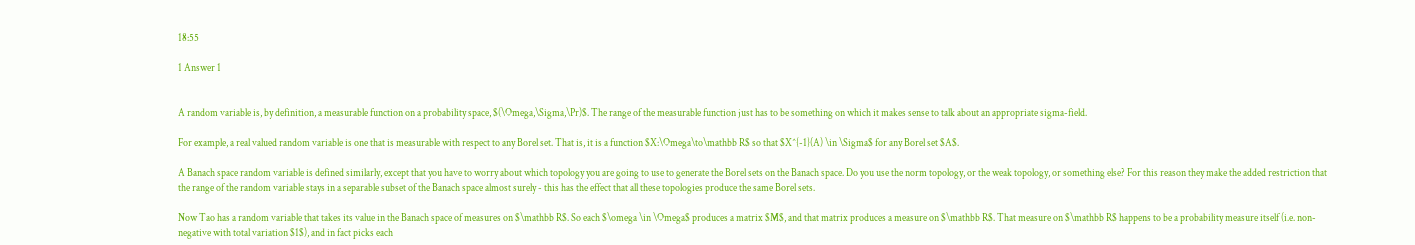18:55

1 Answer 1


A random variable is, by definition, a measurable function on a probability space, $(\Omega,\Sigma,\Pr)$. The range of the measurable function just has to be something on which it makes sense to talk about an appropriate sigma-field.

For example, a real valued random variable is one that is measurable with respect to any Borel set. That is, it is a function $X:\Omega\to\mathbb R$ so that $X^{-1}(A) \in \Sigma$ for any Borel set $A$.

A Banach space random variable is defined similarly, except that you have to worry about which topology you are going to use to generate the Borel sets on the Banach space. Do you use the norm topology, or the weak topology, or something else? For this reason they make the added restriction that the range of the random variable stays in a separable subset of the Banach space almost surely - this has the effect that all these topologies produce the same Borel sets.

Now Tao has a random variable that takes its value in the Banach space of measures on $\mathbb R$. So each $\omega \in \Omega$ produces a matrix $M$, and that matrix produces a measure on $\mathbb R$. That measure on $\mathbb R$ happens to be a probability measure itself (i.e. non-negative with total variation $1$), and in fact picks each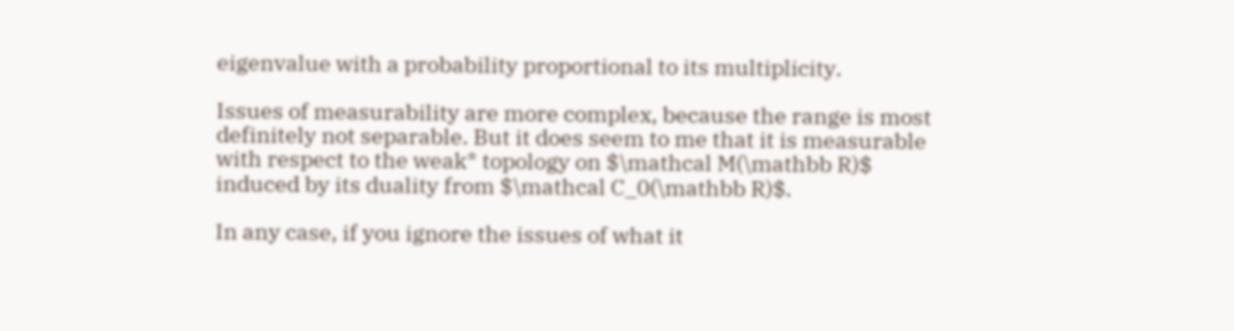eigenvalue with a probability proportional to its multiplicity.

Issues of measurability are more complex, because the range is most definitely not separable. But it does seem to me that it is measurable with respect to the weak* topology on $\mathcal M(\mathbb R)$ induced by its duality from $\mathcal C_0(\mathbb R)$.

In any case, if you ignore the issues of what it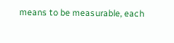means to be measurable, each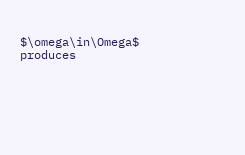$\omega\in\Omega$ produces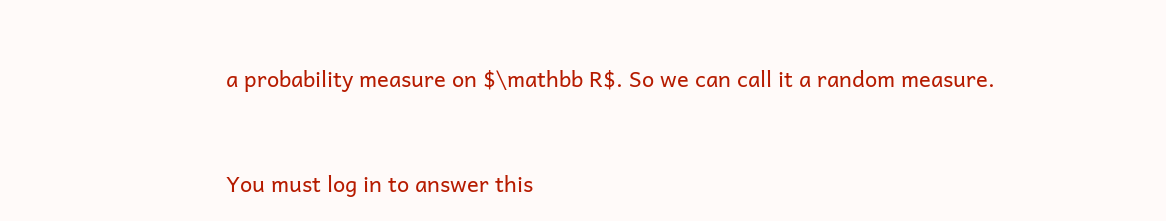a probability measure on $\mathbb R$. So we can call it a random measure.


You must log in to answer this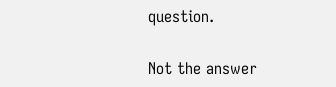question.

Not the answer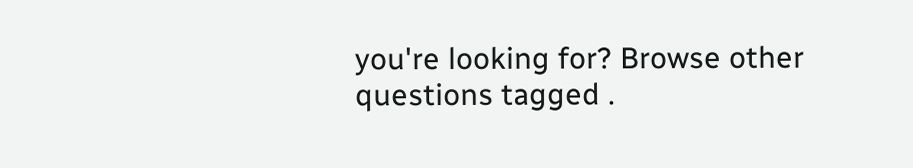you're looking for? Browse other questions tagged .